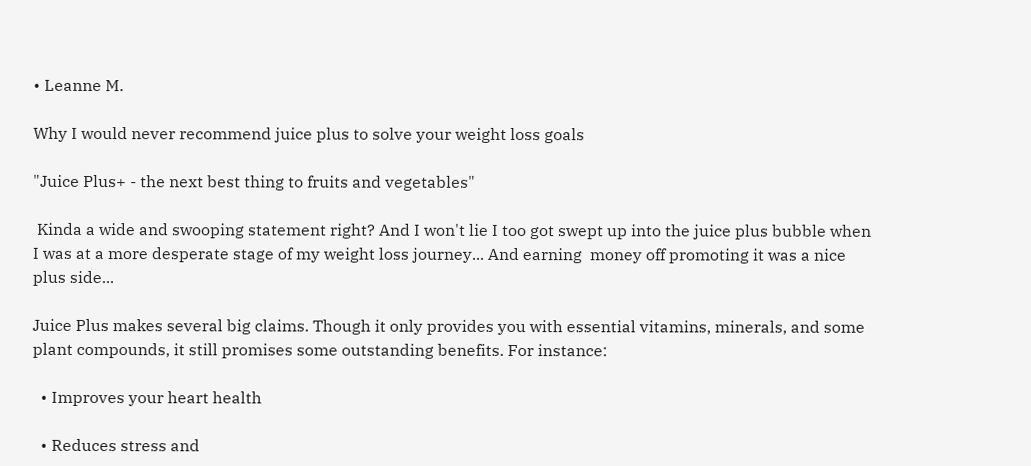• Leanne M.

Why I would never recommend juice plus to solve your weight loss goals

"Juice Plus+ - the next best thing to fruits and vegetables"

 Kinda a wide and swooping statement right? And I won't lie I too got swept up into the juice plus bubble when I was at a more desperate stage of my weight loss journey... And earning  money off promoting it was a nice plus side...

Juice Plus makes several big claims. Though it only provides you with essential vitamins, minerals, and some plant compounds, it still promises some outstanding benefits. For instance:

  • Improves your heart health

  • Reduces stress and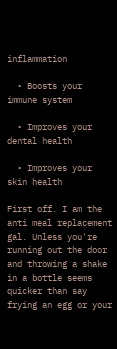inflammation

  • Boosts your immune system

  • Improves your dental health

  • Improves your skin health

First off. I am the anti meal replacement gal. Unless you're running out the door and throwing a shake in a bottle seems quicker than say frying an egg or your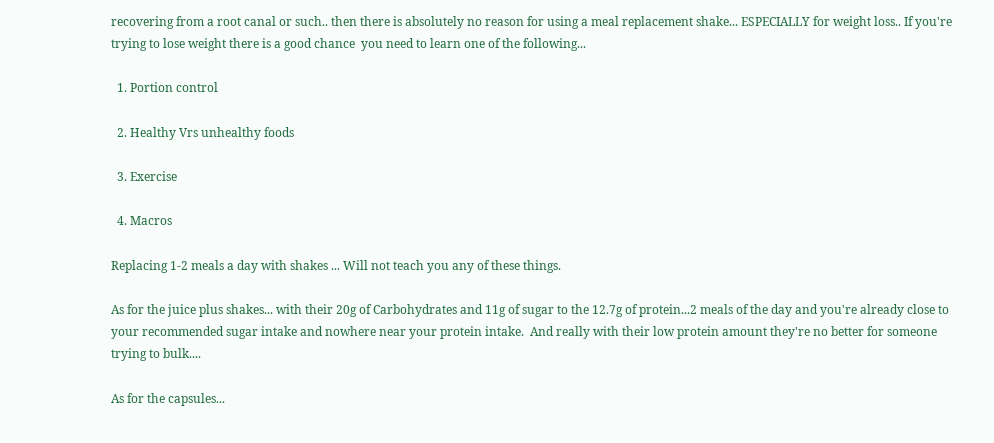recovering from a root canal or such.. then there is absolutely no reason for using a meal replacement shake... ESPECIALLY for weight loss.. If you're trying to lose weight there is a good chance  you need to learn one of the following...

  1. Portion control

  2. Healthy Vrs unhealthy foods

  3. Exercise

  4. Macros

Replacing 1-2 meals a day with shakes ... Will not teach you any of these things.

As for the juice plus shakes... with their 20g of Carbohydrates and 11g of sugar to the 12.7g of protein...2 meals of the day and you're already close to your recommended sugar intake and nowhere near your protein intake.  And really with their low protein amount they're no better for someone trying to bulk....

As for the capsules...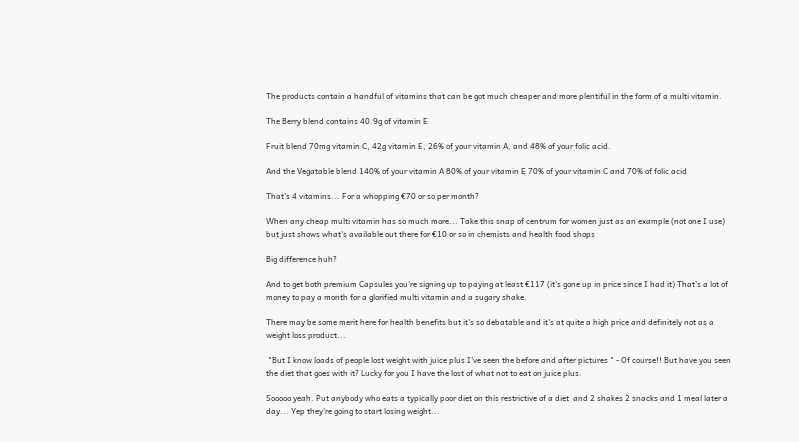The products contain a handful of vitamins that can be got much cheaper and more plentiful in the form of a multi vitamin.

The Berry blend contains 40.9g of vitamin E

Fruit blend 70mg vitamin C, 42g vitamin E, 26% of your vitamin A, and 48% of your folic acid.

And the Vegatable blend 140% of your vitamin A 80% of your vitamin E 70% of your vitamin C and 70% of folic acid

That's 4 vitamins... For a whopping €70 or so per month?

When any cheap multi vitamin has so much more... Take this snap of centrum for women just as an example (not one I use) but just shows what's available out there for €10 or so in chemists and health food shops

Big difference huh?

And to get both premium Capsules you're signing up to paying at least €117 (it's gone up in price since I had it) That's a lot of money to pay a month for a glorified multi vitamin and a sugary shake.

There may be some merit here for health benefits but it's so debatable and it's at quite a high price and definitely not as a weight loss product...

 "But I know loads of people lost weight with juice plus I've seen the before and after pictures " - Of course!! But have you seen the diet that goes with it? Lucky for you I have the lost of what not to eat on juice plus.

Sooooo yeah. Put anybody who eats a typically poor diet on this restrictive of a diet  and 2 shakes 2 snacks and 1 meal later a day... Yep they're going to start losing weight...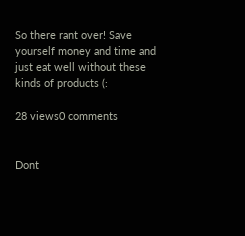So there rant over! Save yourself money and time and just eat well without these kinds of products (:

28 views0 comments


Dont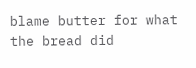blame butter for what the bread did